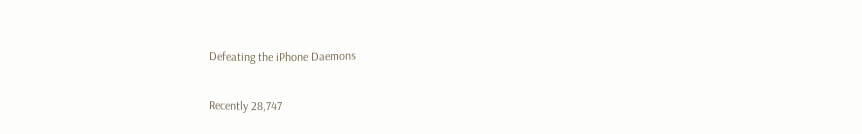Defeating the iPhone Daemons

Recently 28,747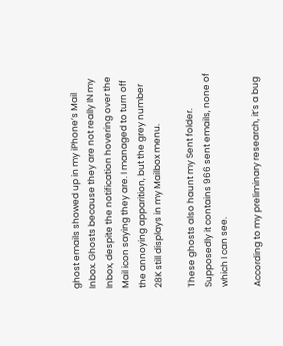ghost emails showed up in my iPhone’s Mail Inbox. Ghosts because they are not really IN my Inbox, despite the notification hovering over the Mail icon saying they are. I managed to turn off the annoying apparition, but the grey number 28K still displays in my Mailbox menu.

These ghosts also haunt my Sent folder. Supposedly it contains 966 sent emails, none of which I can see.

According to my preliminary research, it’s a bug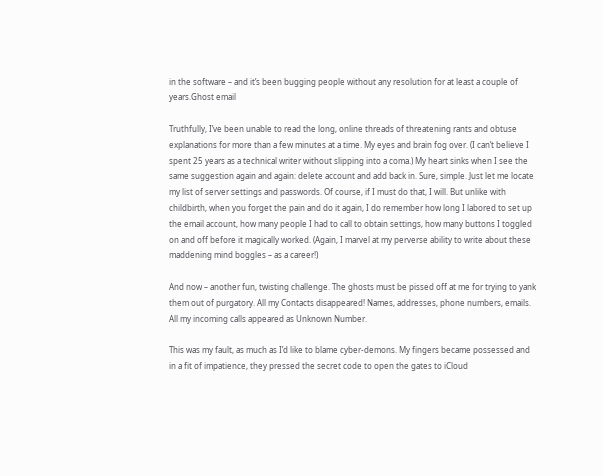in the software – and it’s been bugging people without any resolution for at least a couple of years.Ghost email

Truthfully, I’ve been unable to read the long, online threads of threatening rants and obtuse explanations for more than a few minutes at a time. My eyes and brain fog over. (I can’t believe I spent 25 years as a technical writer without slipping into a coma.) My heart sinks when I see the same suggestion again and again: delete account and add back in. Sure, simple. Just let me locate my list of server settings and passwords. Of course, if I must do that, I will. But unlike with childbirth, when you forget the pain and do it again, I do remember how long I labored to set up the email account, how many people I had to call to obtain settings, how many buttons I toggled on and off before it magically worked. (Again, I marvel at my perverse ability to write about these maddening mind boggles – as a career!)

And now – another fun, twisting challenge. The ghosts must be pissed off at me for trying to yank them out of purgatory. All my Contacts disappeared! Names, addresses, phone numbers, emails. All my incoming calls appeared as Unknown Number.

This was my fault, as much as I’d like to blame cyber-demons. My fingers became possessed and in a fit of impatience, they pressed the secret code to open the gates to iCloud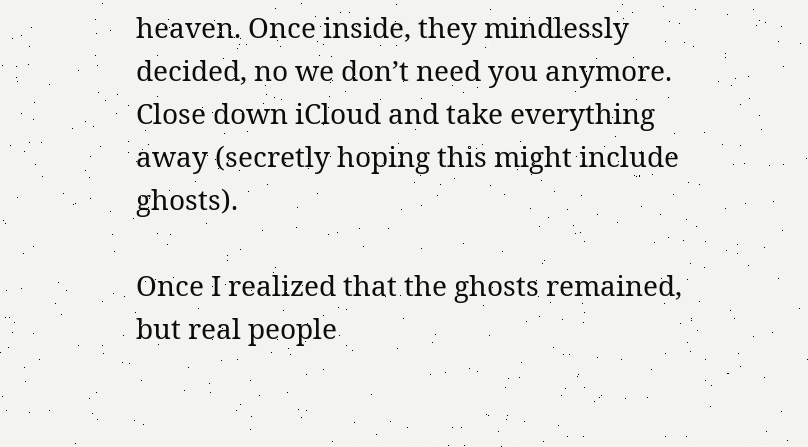heaven. Once inside, they mindlessly decided, no we don’t need you anymore. Close down iCloud and take everything away (secretly hoping this might include ghosts).

Once I realized that the ghosts remained, but real people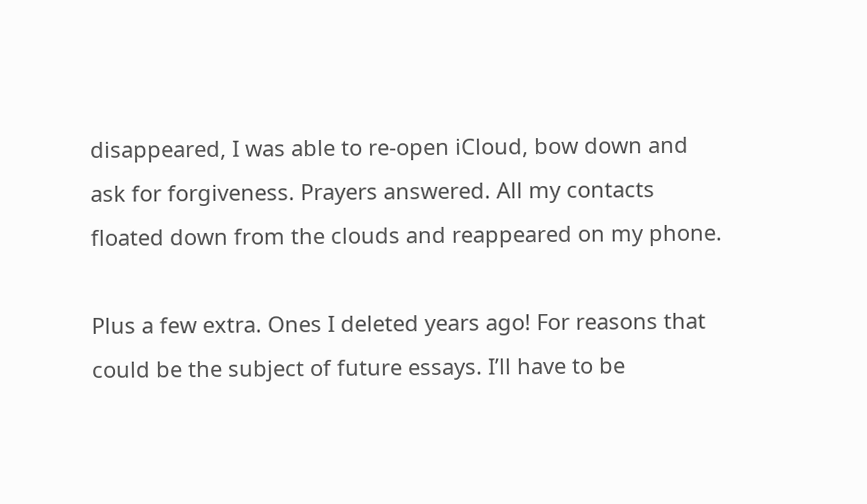disappeared, I was able to re-open iCloud, bow down and ask for forgiveness. Prayers answered. All my contacts floated down from the clouds and reappeared on my phone.

Plus a few extra. Ones I deleted years ago! For reasons that could be the subject of future essays. I’ll have to be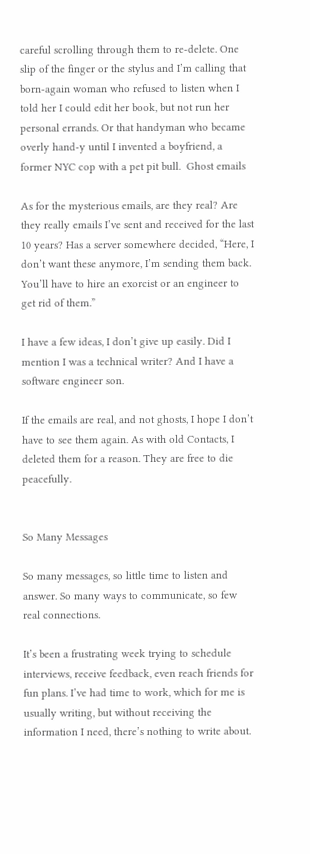careful scrolling through them to re-delete. One slip of the finger or the stylus and I’m calling that born-again woman who refused to listen when I told her I could edit her book, but not run her personal errands. Or that handyman who became overly hand-y until I invented a boyfriend, a former NYC cop with a pet pit bull.  Ghost emails

As for the mysterious emails, are they real? Are they really emails I’ve sent and received for the last 10 years? Has a server somewhere decided, “Here, I don’t want these anymore, I’m sending them back. You’ll have to hire an exorcist or an engineer to get rid of them.”

I have a few ideas, I don’t give up easily. Did I mention I was a technical writer? And I have a software engineer son.

If the emails are real, and not ghosts, I hope I don’t have to see them again. As with old Contacts, I deleted them for a reason. They are free to die peacefully.


So Many Messages

So many messages, so little time to listen and answer. So many ways to communicate, so few real connections.

It’s been a frustrating week trying to schedule interviews, receive feedback, even reach friends for fun plans. I’ve had time to work, which for me is usually writing, but without receiving the information I need, there’s nothing to write about.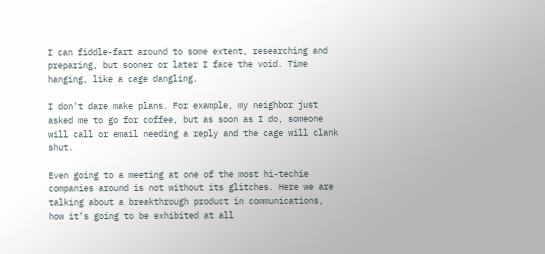I can fiddle-fart around to some extent, researching and preparing, but sooner or later I face the void. Time hanging, like a cage dangling.

I don’t dare make plans. For example, my neighbor just asked me to go for coffee, but as soon as I do, someone will call or email needing a reply and the cage will clank shut.

Even going to a meeting at one of the most hi-techie companies around is not without its glitches. Here we are talking about a breakthrough product in communications, how it’s going to be exhibited at all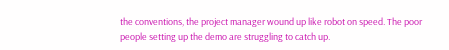the conventions, the project manager wound up like robot on speed. The poor people setting up the demo are struggling to catch up.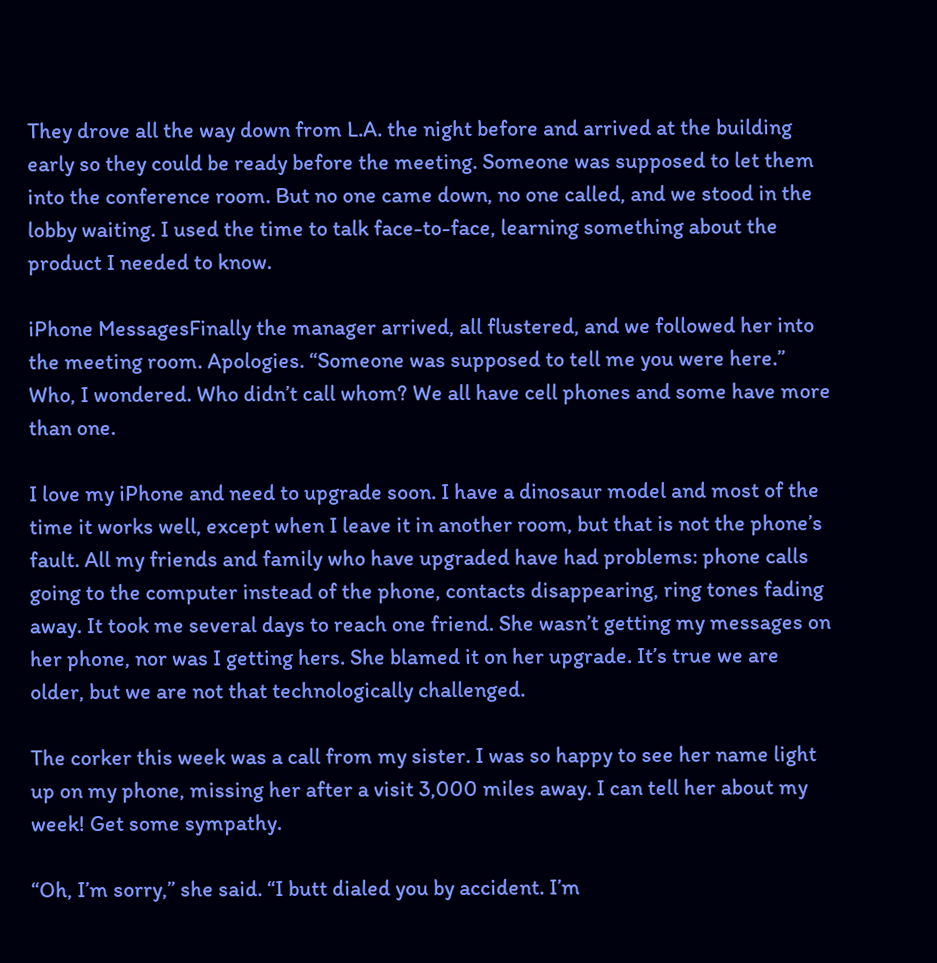They drove all the way down from L.A. the night before and arrived at the building early so they could be ready before the meeting. Someone was supposed to let them into the conference room. But no one came down, no one called, and we stood in the lobby waiting. I used the time to talk face-to-face, learning something about the product I needed to know.

iPhone MessagesFinally the manager arrived, all flustered, and we followed her into the meeting room. Apologies. “Someone was supposed to tell me you were here.” Who, I wondered. Who didn’t call whom? We all have cell phones and some have more than one.

I love my iPhone and need to upgrade soon. I have a dinosaur model and most of the time it works well, except when I leave it in another room, but that is not the phone’s fault. All my friends and family who have upgraded have had problems: phone calls going to the computer instead of the phone, contacts disappearing, ring tones fading away. It took me several days to reach one friend. She wasn’t getting my messages on her phone, nor was I getting hers. She blamed it on her upgrade. It’s true we are older, but we are not that technologically challenged.

The corker this week was a call from my sister. I was so happy to see her name light up on my phone, missing her after a visit 3,000 miles away. I can tell her about my week! Get some sympathy.

“Oh, I’m sorry,” she said. “I butt dialed you by accident. I’m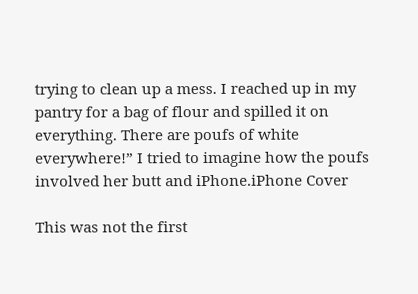trying to clean up a mess. I reached up in my pantry for a bag of flour and spilled it on everything. There are poufs of white everywhere!” I tried to imagine how the poufs involved her butt and iPhone.iPhone Cover

This was not the first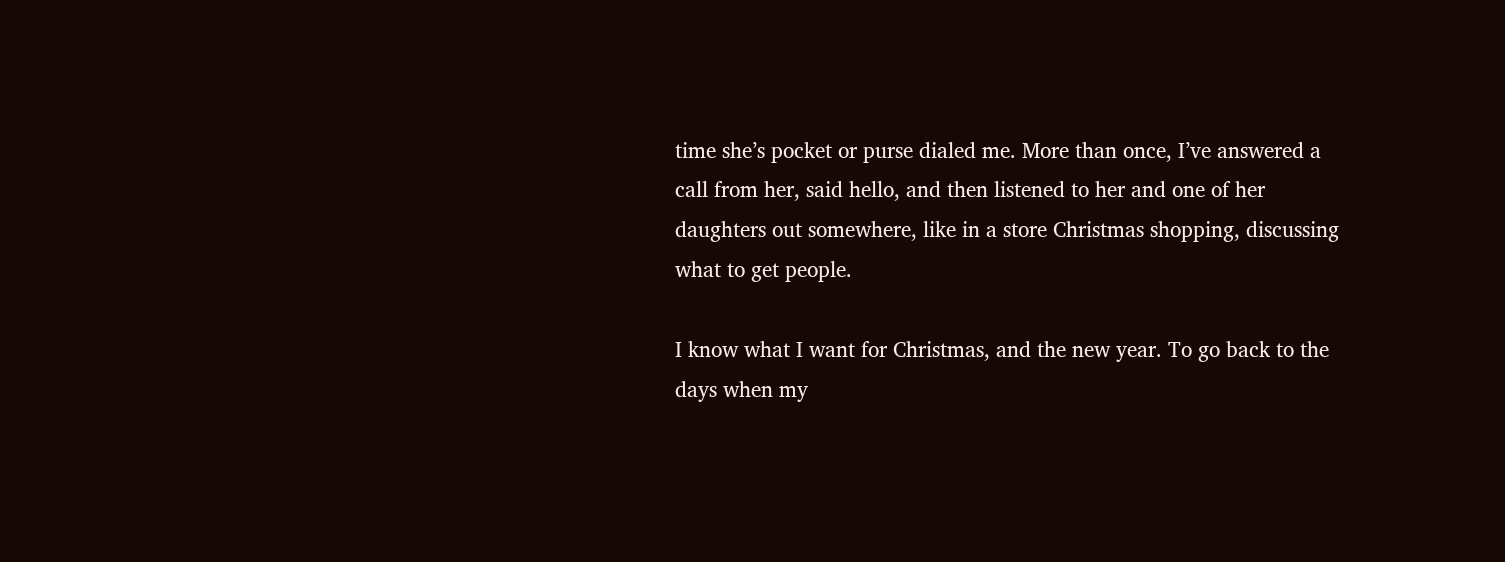time she’s pocket or purse dialed me. More than once, I’ve answered a call from her, said hello, and then listened to her and one of her daughters out somewhere, like in a store Christmas shopping, discussing what to get people.

I know what I want for Christmas, and the new year. To go back to the days when my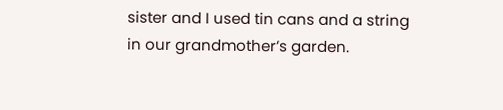sister and I used tin cans and a string in our grandmother’s garden.